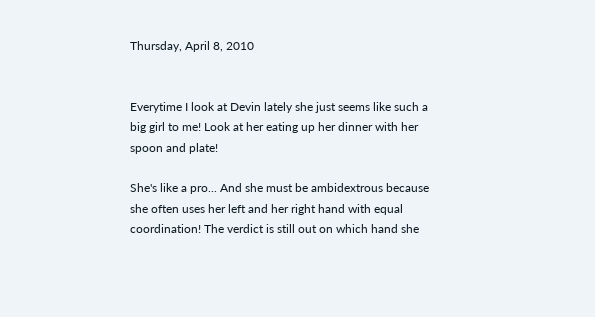Thursday, April 8, 2010


Everytime I look at Devin lately she just seems like such a big girl to me! Look at her eating up her dinner with her spoon and plate!

She's like a pro... And she must be ambidextrous because she often uses her left and her right hand with equal coordination! The verdict is still out on which hand she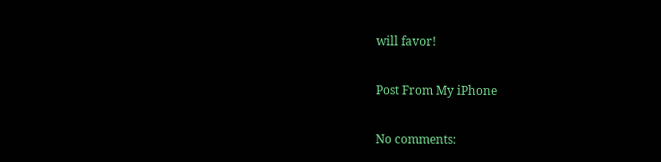will favor!

Post From My iPhone

No comments: